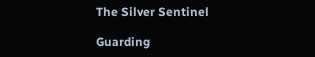The Silver Sentinel

Guarding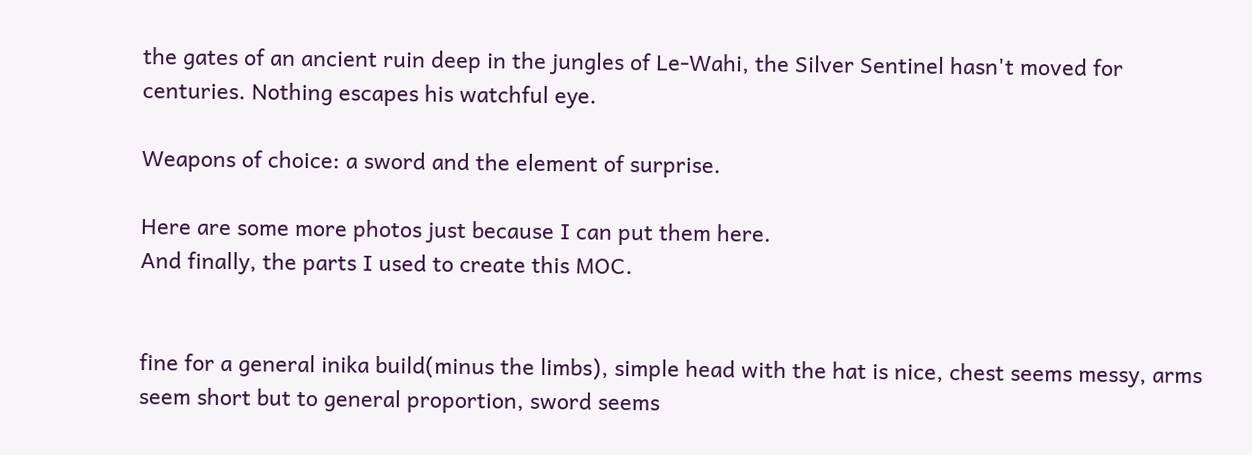the gates of an ancient ruin deep in the jungles of Le-Wahi, the Silver Sentinel hasn't moved for centuries. Nothing escapes his watchful eye.

Weapons of choice: a sword and the element of surprise.

Here are some more photos just because I can put them here.
And finally, the parts I used to create this MOC.


fine for a general inika build(minus the limbs), simple head with the hat is nice, chest seems messy, arms seem short but to general proportion, sword seems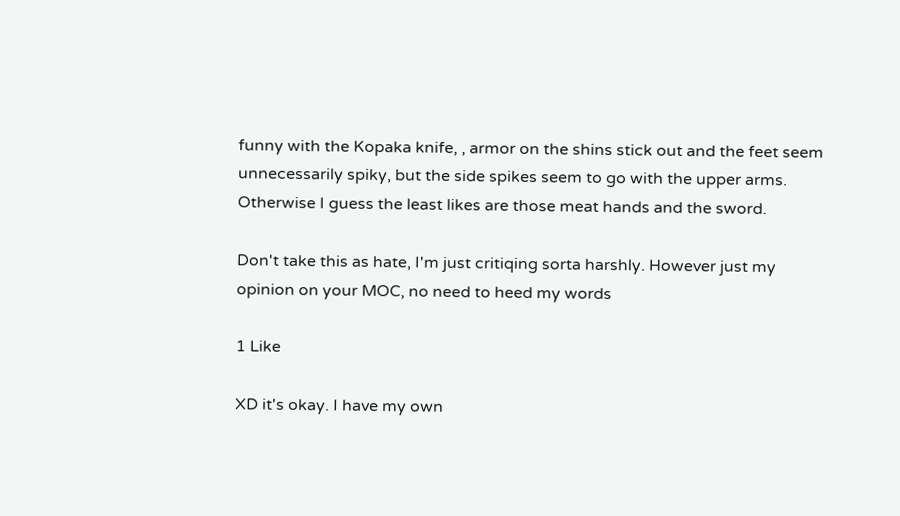funny with the Kopaka knife, , armor on the shins stick out and the feet seem unnecessarily spiky, but the side spikes seem to go with the upper arms. Otherwise I guess the least likes are those meat hands and the sword.

Don't take this as hate, I'm just critiqing sorta harshly. However just my opinion on your MOC, no need to heed my words

1 Like

XD it's okay. I have my own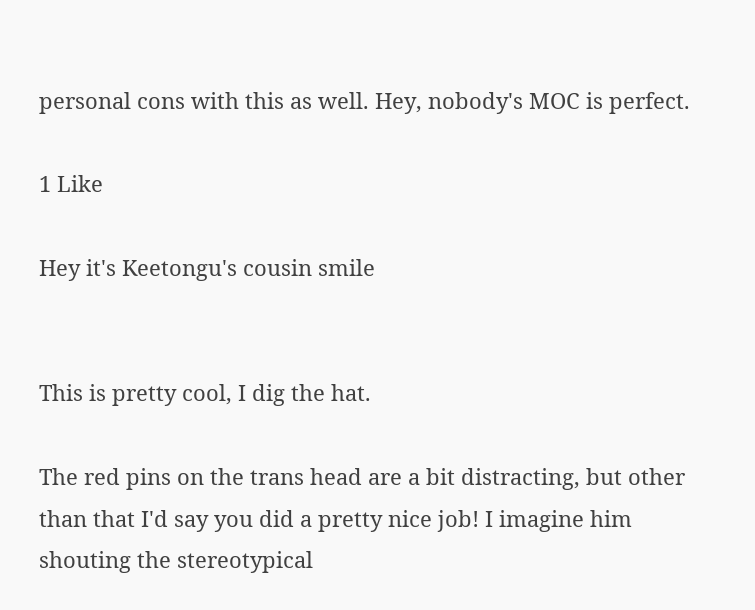personal cons with this as well. Hey, nobody's MOC is perfect.

1 Like

Hey it's Keetongu's cousin smile


This is pretty cool, I dig the hat.

The red pins on the trans head are a bit distracting, but other than that I'd say you did a pretty nice job! I imagine him shouting the stereotypical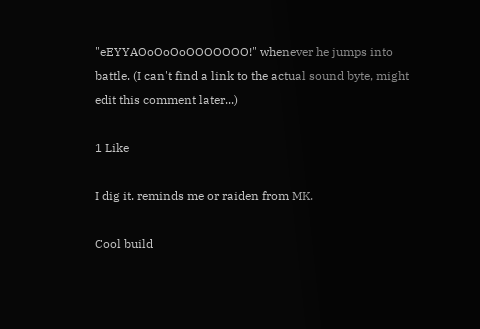"eEYYAOoOoOoOOOOOOO!" whenever he jumps into battle. (I can't find a link to the actual sound byte, might edit this comment later...)

1 Like

I dig it. reminds me or raiden from MK.

Cool build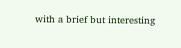with a brief but interesting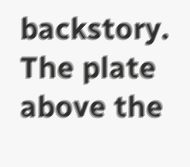backstory. The plate above the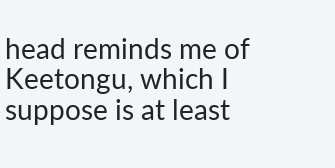head reminds me of Keetongu, which I suppose is at least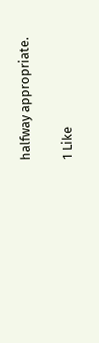halfway appropriate.

1 Like